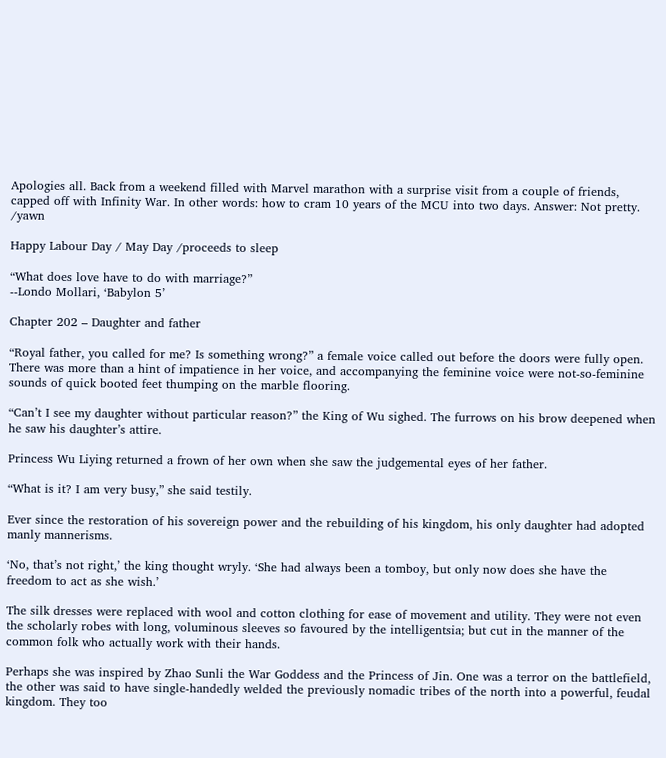Apologies all. Back from a weekend filled with Marvel marathon with a surprise visit from a couple of friends, capped off with Infinity War. In other words: how to cram 10 years of the MCU into two days. Answer: Not pretty. /yawn

Happy Labour Day / May Day /proceeds to sleep

“What does love have to do with marriage?”
--Londo Mollari, ‘Babylon 5’

Chapter 202 – Daughter and father

“Royal father, you called for me? Is something wrong?” a female voice called out before the doors were fully open. There was more than a hint of impatience in her voice, and accompanying the feminine voice were not-so-feminine sounds of quick booted feet thumping on the marble flooring.

“Can’t I see my daughter without particular reason?” the King of Wu sighed. The furrows on his brow deepened when he saw his daughter’s attire.

Princess Wu Liying returned a frown of her own when she saw the judgemental eyes of her father.

“What is it? I am very busy,” she said testily.

Ever since the restoration of his sovereign power and the rebuilding of his kingdom, his only daughter had adopted manly mannerisms.

‘No, that’s not right,’ the king thought wryly. ‘She had always been a tomboy, but only now does she have the freedom to act as she wish.’

The silk dresses were replaced with wool and cotton clothing for ease of movement and utility. They were not even the scholarly robes with long, voluminous sleeves so favoured by the intelligentsia; but cut in the manner of the common folk who actually work with their hands.

Perhaps she was inspired by Zhao Sunli the War Goddess and the Princess of Jin. One was a terror on the battlefield, the other was said to have single-handedly welded the previously nomadic tribes of the north into a powerful, feudal kingdom. They too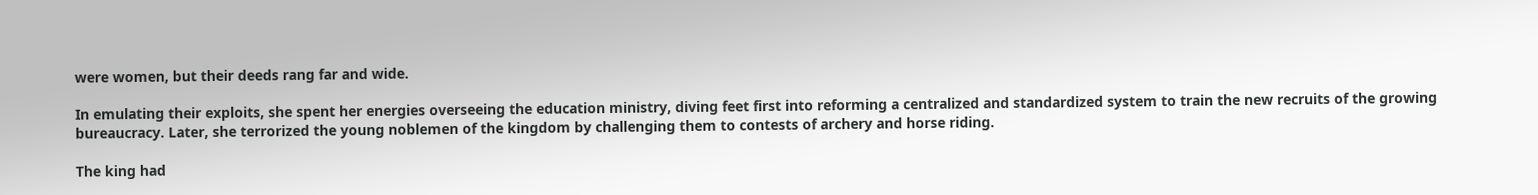were women, but their deeds rang far and wide.

In emulating their exploits, she spent her energies overseeing the education ministry, diving feet first into reforming a centralized and standardized system to train the new recruits of the growing bureaucracy. Later, she terrorized the young noblemen of the kingdom by challenging them to contests of archery and horse riding.

The king had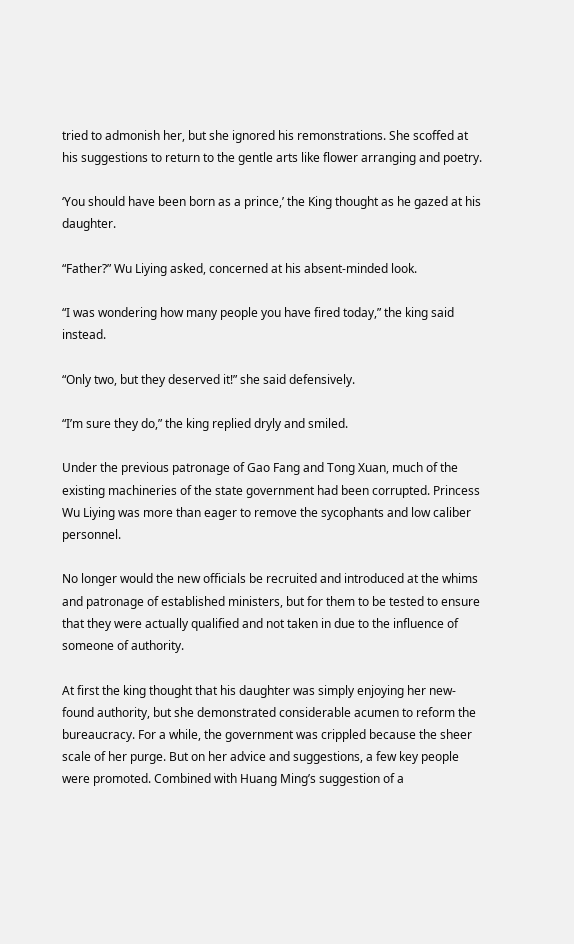tried to admonish her, but she ignored his remonstrations. She scoffed at his suggestions to return to the gentle arts like flower arranging and poetry.

‘You should have been born as a prince,’ the King thought as he gazed at his daughter.

“Father?” Wu Liying asked, concerned at his absent-minded look.

“I was wondering how many people you have fired today,” the king said instead.

“Only two, but they deserved it!” she said defensively.

“I’m sure they do,” the king replied dryly and smiled.

Under the previous patronage of Gao Fang and Tong Xuan, much of the existing machineries of the state government had been corrupted. Princess Wu Liying was more than eager to remove the sycophants and low caliber personnel.

No longer would the new officials be recruited and introduced at the whims and patronage of established ministers, but for them to be tested to ensure that they were actually qualified and not taken in due to the influence of someone of authority.

At first the king thought that his daughter was simply enjoying her new-found authority, but she demonstrated considerable acumen to reform the bureaucracy. For a while, the government was crippled because the sheer scale of her purge. But on her advice and suggestions, a few key people were promoted. Combined with Huang Ming’s suggestion of a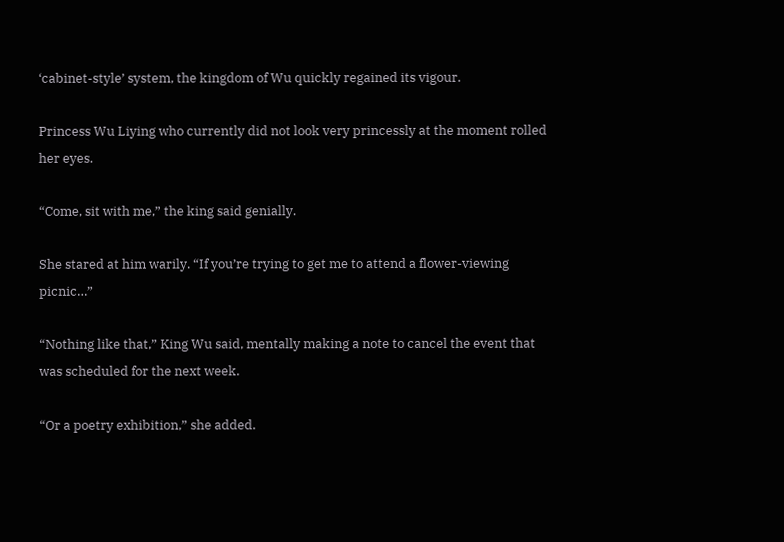‘cabinet-style’ system, the kingdom of Wu quickly regained its vigour.

Princess Wu Liying who currently did not look very princessly at the moment rolled her eyes.

“Come, sit with me,” the king said genially.

She stared at him warily. “If you’re trying to get me to attend a flower-viewing picnic…”

“Nothing like that,” King Wu said, mentally making a note to cancel the event that was scheduled for the next week.

“Or a poetry exhibition,” she added.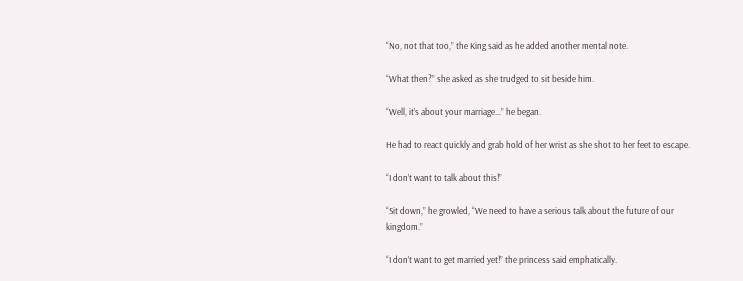“No, not that too,” the King said as he added another mental note.

“What then?” she asked as she trudged to sit beside him.

“Well, it’s about your marriage…” he began.

He had to react quickly and grab hold of her wrist as she shot to her feet to escape.

“I don’t want to talk about this!”

“Sit down,” he growled, “We need to have a serious talk about the future of our kingdom.”

“I don’t want to get married yet!” the princess said emphatically.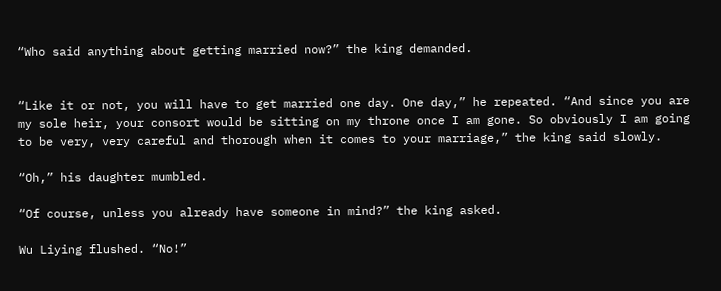“Who said anything about getting married now?” the king demanded.


“Like it or not, you will have to get married one day. One day,” he repeated. “And since you are my sole heir, your consort would be sitting on my throne once I am gone. So obviously I am going to be very, very careful and thorough when it comes to your marriage,” the king said slowly.

“Oh,” his daughter mumbled.

“Of course, unless you already have someone in mind?” the king asked.

Wu Liying flushed. “No!”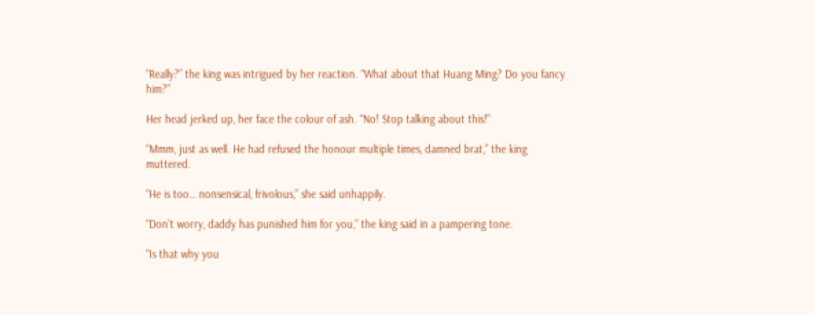“Really?” the king was intrigued by her reaction. “What about that Huang Ming? Do you fancy him?”

Her head jerked up, her face the colour of ash. “No! Stop talking about this!”

“Mmm, just as well. He had refused the honour multiple times, damned brat,” the king muttered.

“He is too… nonsensical, frivolous,” she said unhappily.

“Don’t worry, daddy has punished him for you,” the king said in a pampering tone.

“Is that why you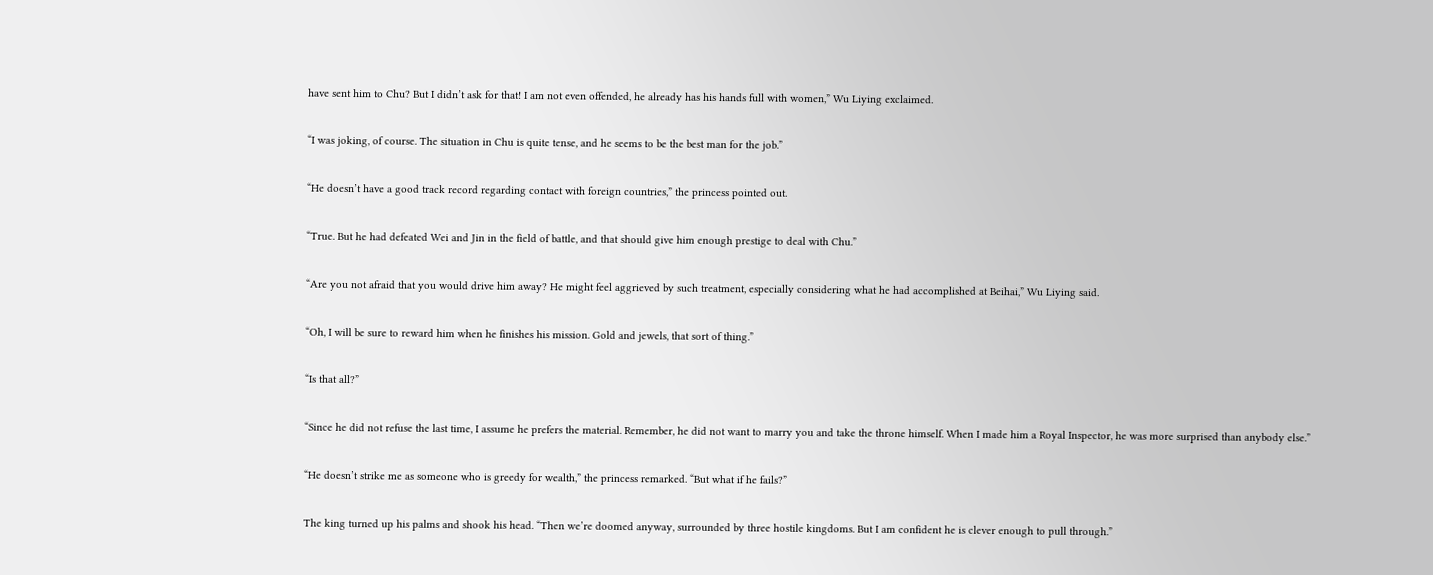have sent him to Chu? But I didn’t ask for that! I am not even offended, he already has his hands full with women,” Wu Liying exclaimed.

“I was joking, of course. The situation in Chu is quite tense, and he seems to be the best man for the job.”

“He doesn’t have a good track record regarding contact with foreign countries,” the princess pointed out.

“True. But he had defeated Wei and Jin in the field of battle, and that should give him enough prestige to deal with Chu.”

“Are you not afraid that you would drive him away? He might feel aggrieved by such treatment, especially considering what he had accomplished at Beihai,” Wu Liying said.

“Oh, I will be sure to reward him when he finishes his mission. Gold and jewels, that sort of thing.”

“Is that all?”

“Since he did not refuse the last time, I assume he prefers the material. Remember, he did not want to marry you and take the throne himself. When I made him a Royal Inspector, he was more surprised than anybody else.”

“He doesn’t strike me as someone who is greedy for wealth,” the princess remarked. “But what if he fails?”

The king turned up his palms and shook his head. “Then we’re doomed anyway, surrounded by three hostile kingdoms. But I am confident he is clever enough to pull through.”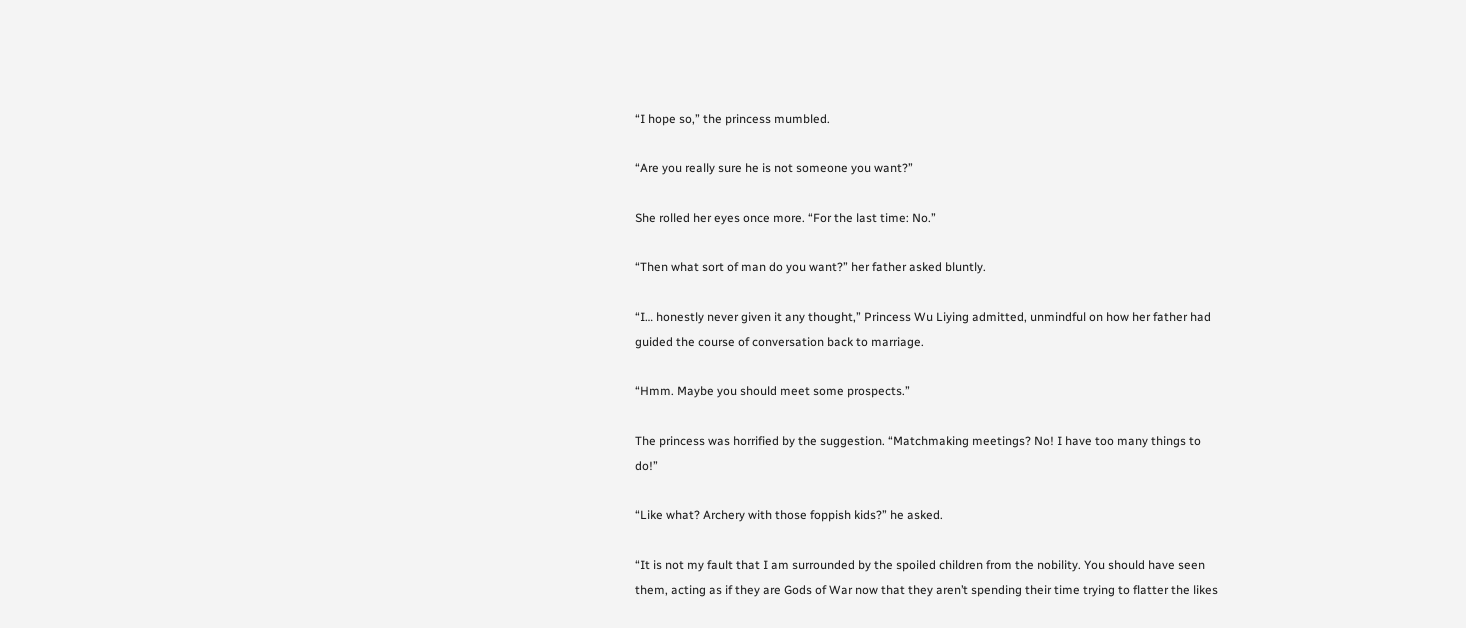“I hope so,” the princess mumbled.

“Are you really sure he is not someone you want?”

She rolled her eyes once more. “For the last time: No.”

“Then what sort of man do you want?” her father asked bluntly.

“I… honestly never given it any thought,” Princess Wu Liying admitted, unmindful on how her father had guided the course of conversation back to marriage.

“Hmm. Maybe you should meet some prospects.”

The princess was horrified by the suggestion. “Matchmaking meetings? No! I have too many things to do!”

“Like what? Archery with those foppish kids?” he asked.

“It is not my fault that I am surrounded by the spoiled children from the nobility. You should have seen them, acting as if they are Gods of War now that they aren’t spending their time trying to flatter the likes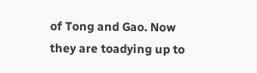of Tong and Gao. Now they are toadying up to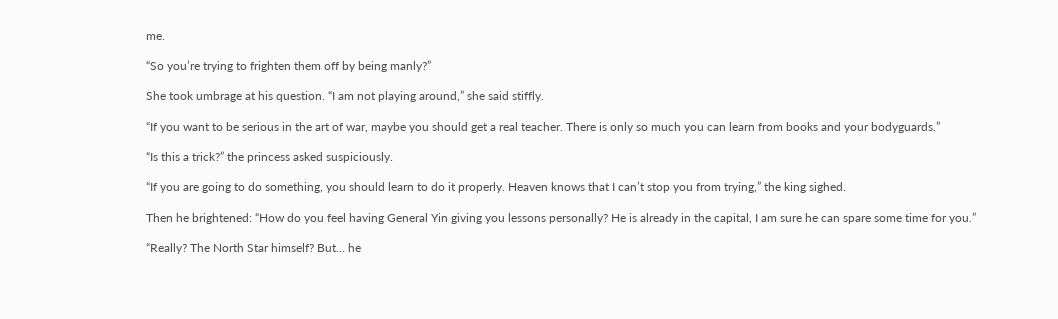me.

“So you’re trying to frighten them off by being manly?”

She took umbrage at his question. “I am not playing around,” she said stiffly.

“If you want to be serious in the art of war, maybe you should get a real teacher. There is only so much you can learn from books and your bodyguards.”

“Is this a trick?” the princess asked suspiciously.

“If you are going to do something, you should learn to do it properly. Heaven knows that I can’t stop you from trying,” the king sighed.

Then he brightened: “How do you feel having General Yin giving you lessons personally? He is already in the capital, I am sure he can spare some time for you.”

“Really? The North Star himself? But… he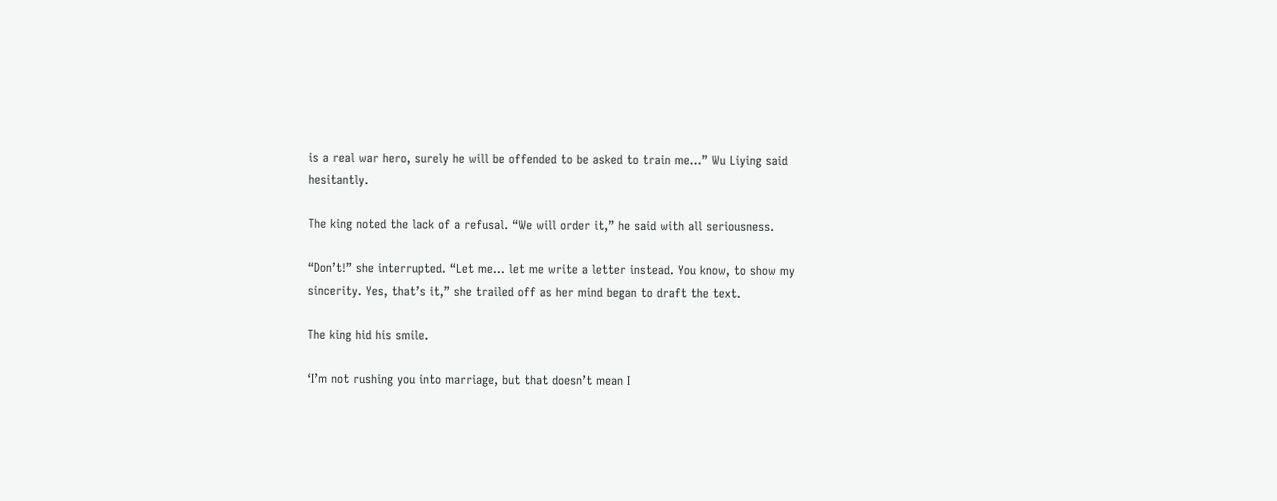is a real war hero, surely he will be offended to be asked to train me…” Wu Liying said hesitantly.

The king noted the lack of a refusal. “We will order it,” he said with all seriousness.

“Don’t!” she interrupted. “Let me... let me write a letter instead. You know, to show my sincerity. Yes, that’s it,” she trailed off as her mind began to draft the text.

The king hid his smile.

‘I’m not rushing you into marriage, but that doesn’t mean I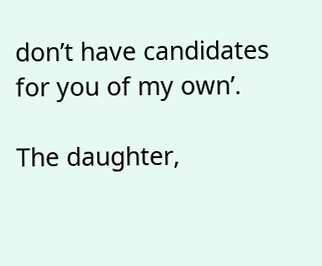don’t have candidates for you of my own’.

The daughter,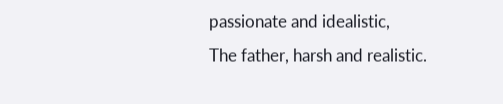passionate and idealistic,
The father, harsh and realistic.